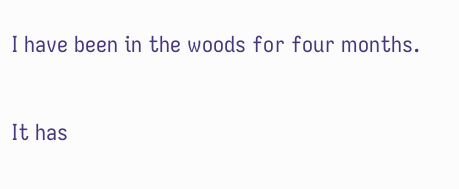I have been in the woods for four months.

It has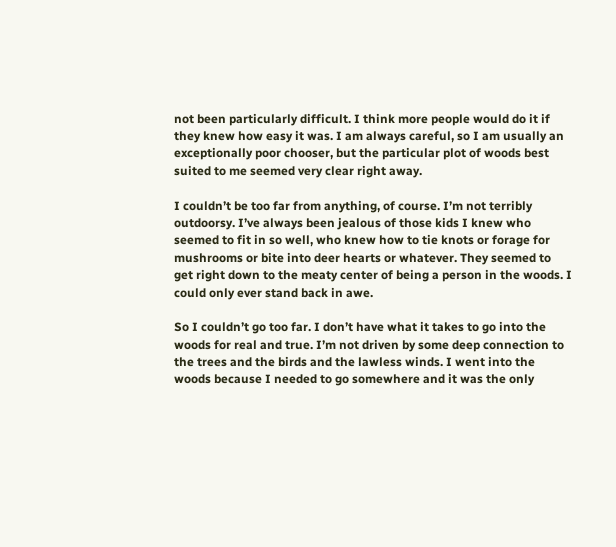not been particularly difficult. I think more people would do it if they knew how easy it was. I am always careful, so I am usually an exceptionally poor chooser, but the particular plot of woods best suited to me seemed very clear right away.

I couldn’t be too far from anything, of course. I’m not terribly outdoorsy. I’ve always been jealous of those kids I knew who seemed to fit in so well, who knew how to tie knots or forage for mushrooms or bite into deer hearts or whatever. They seemed to get right down to the meaty center of being a person in the woods. I could only ever stand back in awe.

So I couldn’t go too far. I don’t have what it takes to go into the woods for real and true. I’m not driven by some deep connection to the trees and the birds and the lawless winds. I went into the woods because I needed to go somewhere and it was the only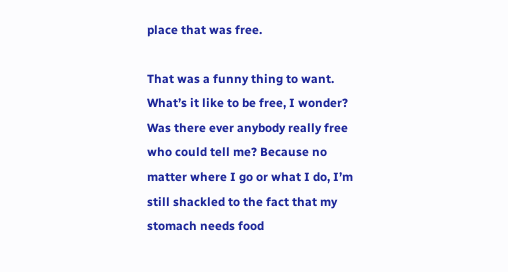place that was free.

That was a funny thing to want. What’s it like to be free, I wonder? Was there ever anybody really free who could tell me? Because no matter where I go or what I do, I’m still shackled to the fact that my stomach needs food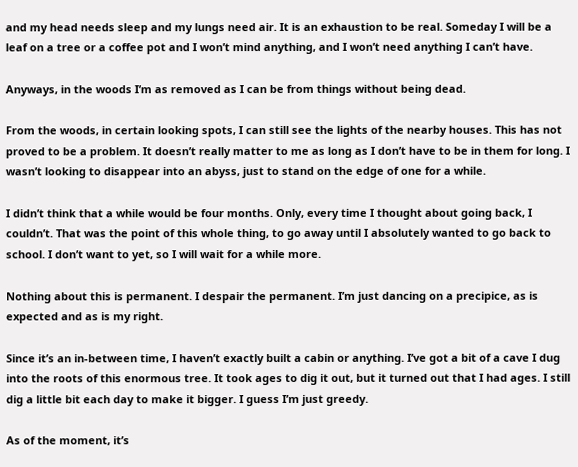and my head needs sleep and my lungs need air. It is an exhaustion to be real. Someday I will be a leaf on a tree or a coffee pot and I won’t mind anything, and I won’t need anything I can’t have.

Anyways, in the woods I’m as removed as I can be from things without being dead.

From the woods, in certain looking spots, I can still see the lights of the nearby houses. This has not proved to be a problem. It doesn’t really matter to me as long as I don’t have to be in them for long. I wasn’t looking to disappear into an abyss, just to stand on the edge of one for a while.

I didn’t think that a while would be four months. Only, every time I thought about going back, I couldn’t. That was the point of this whole thing, to go away until I absolutely wanted to go back to school. I don’t want to yet, so I will wait for a while more.

Nothing about this is permanent. I despair the permanent. I’m just dancing on a precipice, as is expected and as is my right.

Since it’s an in-between time, I haven’t exactly built a cabin or anything. I’ve got a bit of a cave I dug into the roots of this enormous tree. It took ages to dig it out, but it turned out that I had ages. I still dig a little bit each day to make it bigger. I guess I’m just greedy.

As of the moment, it’s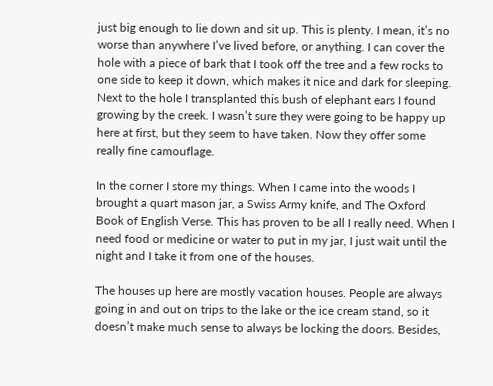just big enough to lie down and sit up. This is plenty. I mean, it’s no worse than anywhere I’ve lived before, or anything. I can cover the hole with a piece of bark that I took off the tree and a few rocks to one side to keep it down, which makes it nice and dark for sleeping. Next to the hole I transplanted this bush of elephant ears I found growing by the creek. I wasn’t sure they were going to be happy up here at first, but they seem to have taken. Now they offer some really fine camouflage.

In the corner I store my things. When I came into the woods I brought a quart mason jar, a Swiss Army knife, and The Oxford Book of English Verse. This has proven to be all I really need. When I need food or medicine or water to put in my jar, I just wait until the night and I take it from one of the houses.

The houses up here are mostly vacation houses. People are always going in and out on trips to the lake or the ice cream stand, so it doesn’t make much sense to always be locking the doors. Besides,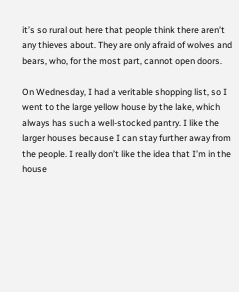it’s so rural out here that people think there aren’t any thieves about. They are only afraid of wolves and bears, who, for the most part, cannot open doors.

On Wednesday, I had a veritable shopping list, so I went to the large yellow house by the lake, which always has such a well-stocked pantry. I like the larger houses because I can stay further away from the people. I really don’t like the idea that I’m in the house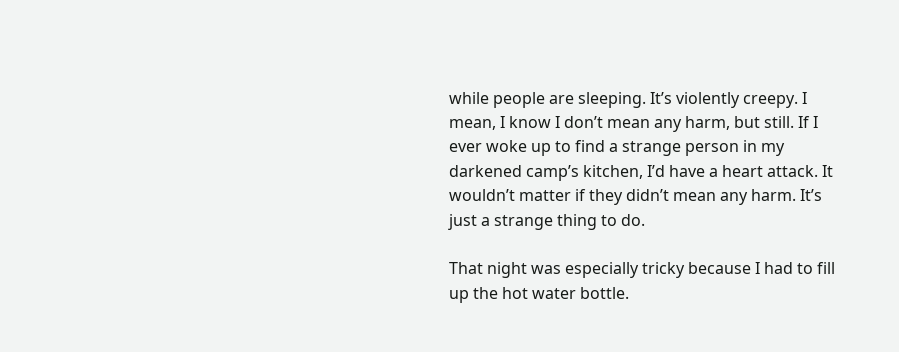while people are sleeping. It’s violently creepy. I mean, I know I don’t mean any harm, but still. If I ever woke up to find a strange person in my darkened camp’s kitchen, I’d have a heart attack. It wouldn’t matter if they didn’t mean any harm. It’s just a strange thing to do.

That night was especially tricky because I had to fill up the hot water bottle.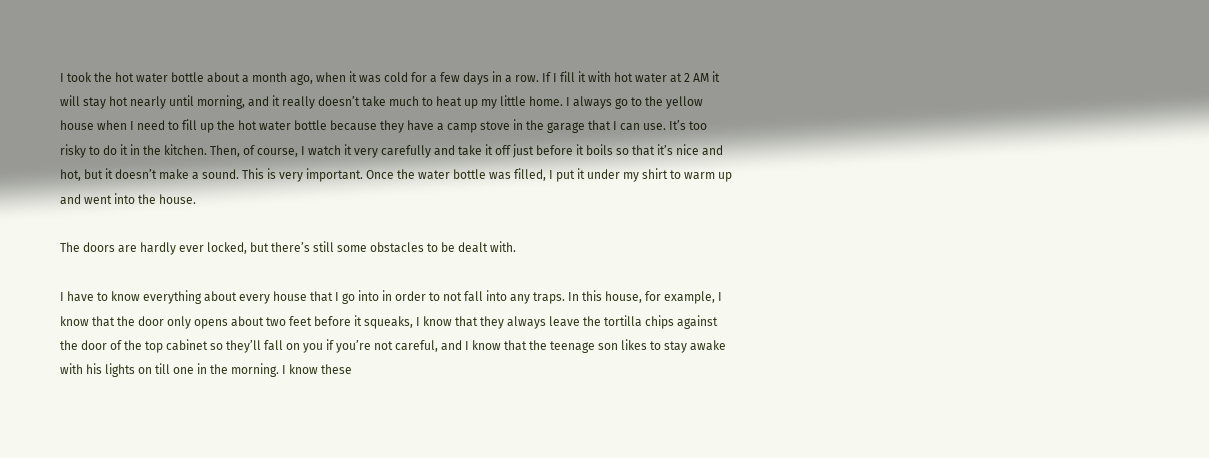I took the hot water bottle about a month ago, when it was cold for a few days in a row. If I fill it with hot water at 2 AM it will stay hot nearly until morning, and it really doesn’t take much to heat up my little home. I always go to the yellow house when I need to fill up the hot water bottle because they have a camp stove in the garage that I can use. It’s too risky to do it in the kitchen. Then, of course, I watch it very carefully and take it off just before it boils so that it’s nice and hot, but it doesn’t make a sound. This is very important. Once the water bottle was filled, I put it under my shirt to warm up and went into the house.

The doors are hardly ever locked, but there’s still some obstacles to be dealt with.

I have to know everything about every house that I go into in order to not fall into any traps. In this house, for example, I know that the door only opens about two feet before it squeaks, I know that they always leave the tortilla chips against the door of the top cabinet so they’ll fall on you if you’re not careful, and I know that the teenage son likes to stay awake with his lights on till one in the morning. I know these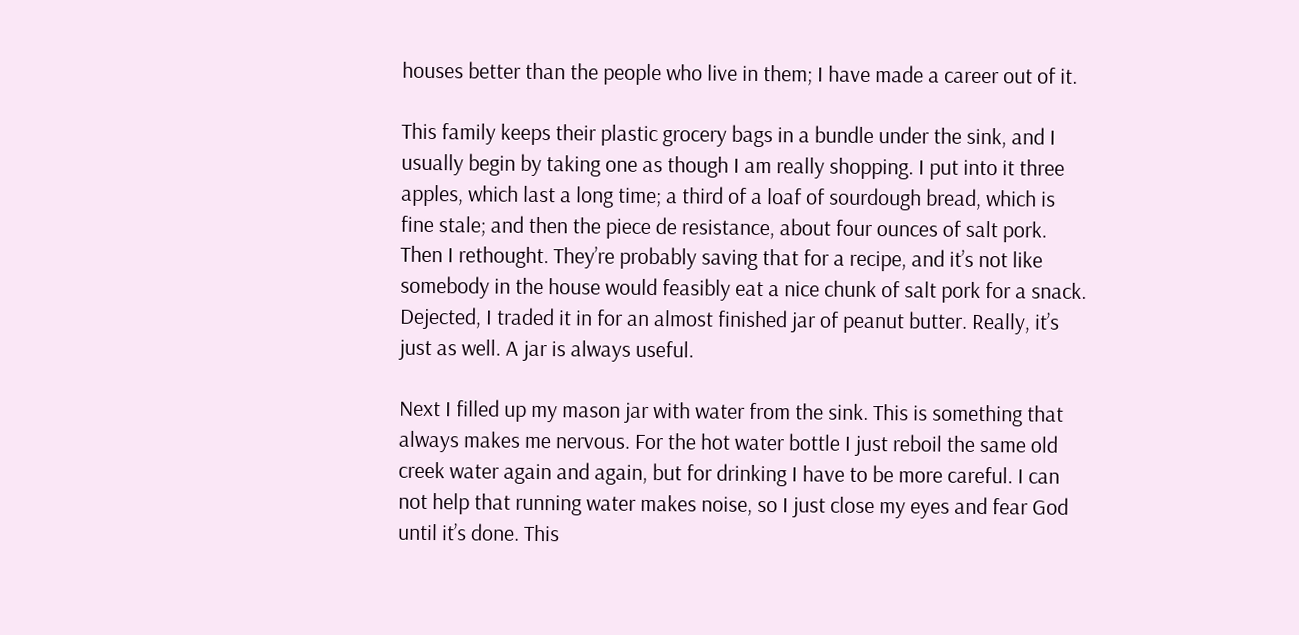houses better than the people who live in them; I have made a career out of it.

This family keeps their plastic grocery bags in a bundle under the sink, and I usually begin by taking one as though I am really shopping. I put into it three apples, which last a long time; a third of a loaf of sourdough bread, which is fine stale; and then the piece de resistance, about four ounces of salt pork. Then I rethought. They’re probably saving that for a recipe, and it’s not like somebody in the house would feasibly eat a nice chunk of salt pork for a snack. Dejected, I traded it in for an almost finished jar of peanut butter. Really, it’s just as well. A jar is always useful.

Next I filled up my mason jar with water from the sink. This is something that always makes me nervous. For the hot water bottle I just reboil the same old creek water again and again, but for drinking I have to be more careful. I can not help that running water makes noise, so I just close my eyes and fear God until it’s done. This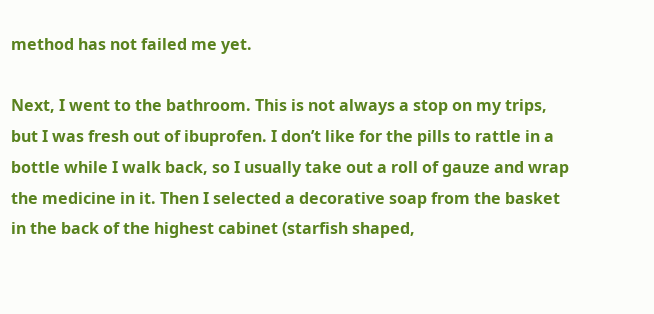method has not failed me yet.

Next, I went to the bathroom. This is not always a stop on my trips, but I was fresh out of ibuprofen. I don’t like for the pills to rattle in a bottle while I walk back, so I usually take out a roll of gauze and wrap the medicine in it. Then I selected a decorative soap from the basket in the back of the highest cabinet (starfish shaped,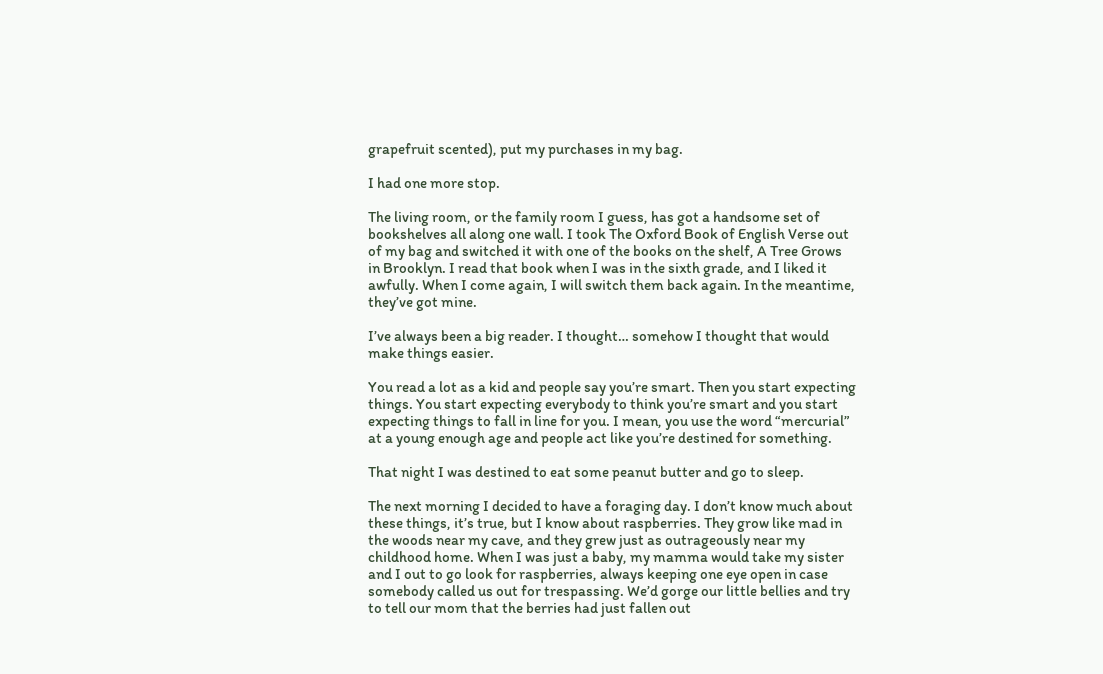grapefruit scented), put my purchases in my bag.

I had one more stop.

The living room, or the family room I guess, has got a handsome set of bookshelves all along one wall. I took The Oxford Book of English Verse out of my bag and switched it with one of the books on the shelf, A Tree Grows in Brooklyn. I read that book when I was in the sixth grade, and I liked it awfully. When I come again, I will switch them back again. In the meantime, they’ve got mine.

I’ve always been a big reader. I thought… somehow I thought that would make things easier.

You read a lot as a kid and people say you’re smart. Then you start expecting things. You start expecting everybody to think you’re smart and you start expecting things to fall in line for you. I mean, you use the word “mercurial” at a young enough age and people act like you’re destined for something.

That night I was destined to eat some peanut butter and go to sleep.

The next morning I decided to have a foraging day. I don’t know much about these things, it’s true, but I know about raspberries. They grow like mad in the woods near my cave, and they grew just as outrageously near my childhood home. When I was just a baby, my mamma would take my sister and I out to go look for raspberries, always keeping one eye open in case somebody called us out for trespassing. We’d gorge our little bellies and try to tell our mom that the berries had just fallen out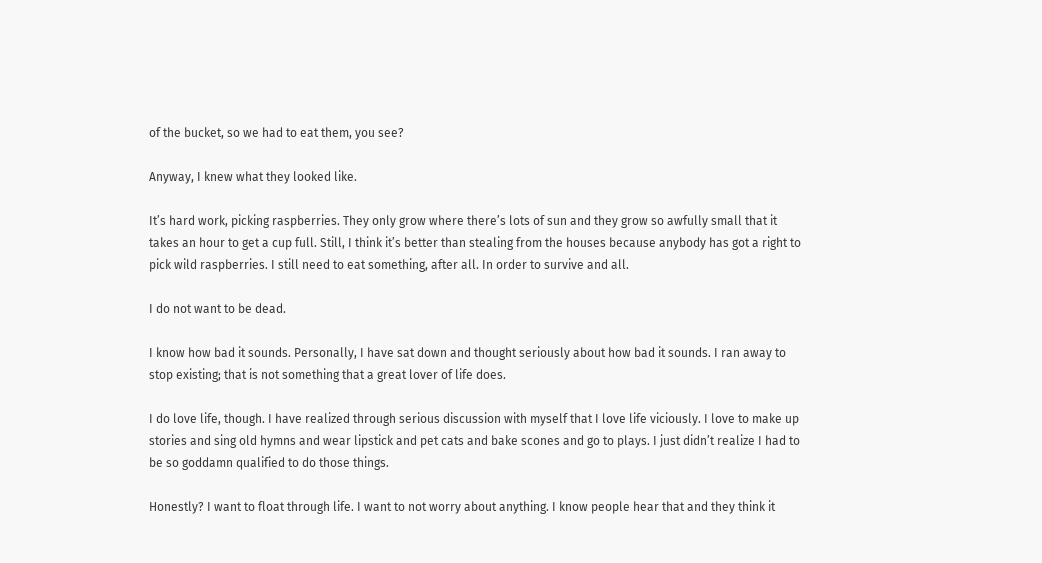of the bucket, so we had to eat them, you see?

Anyway, I knew what they looked like.

It’s hard work, picking raspberries. They only grow where there’s lots of sun and they grow so awfully small that it takes an hour to get a cup full. Still, I think it’s better than stealing from the houses because anybody has got a right to pick wild raspberries. I still need to eat something, after all. In order to survive and all.

I do not want to be dead.

I know how bad it sounds. Personally, I have sat down and thought seriously about how bad it sounds. I ran away to stop existing; that is not something that a great lover of life does.

I do love life, though. I have realized through serious discussion with myself that I love life viciously. I love to make up stories and sing old hymns and wear lipstick and pet cats and bake scones and go to plays. I just didn’t realize I had to be so goddamn qualified to do those things.

Honestly? I want to float through life. I want to not worry about anything. I know people hear that and they think it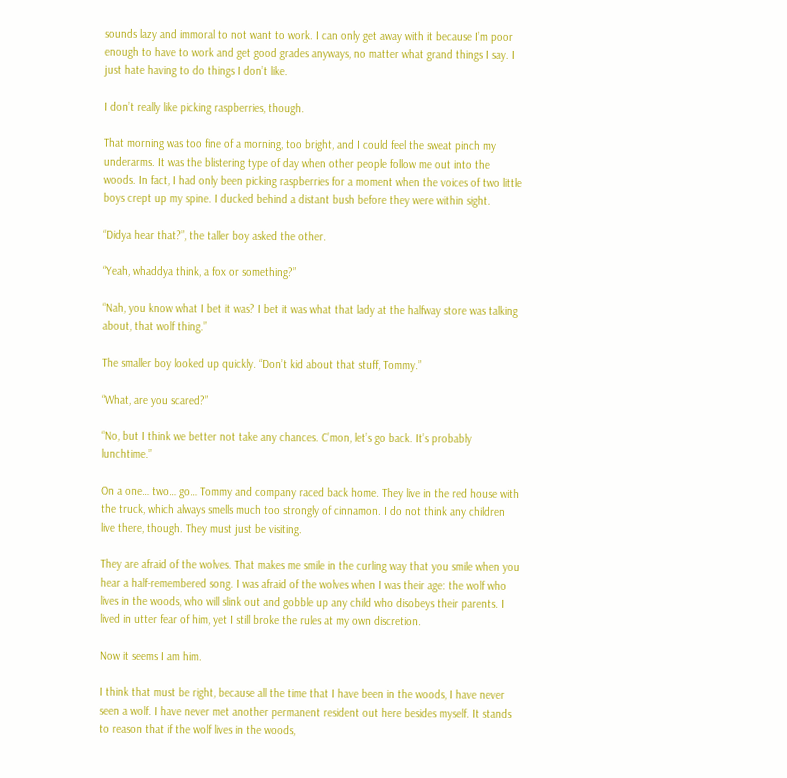sounds lazy and immoral to not want to work. I can only get away with it because I’m poor enough to have to work and get good grades anyways, no matter what grand things I say. I just hate having to do things I don’t like.

I don’t really like picking raspberries, though.

That morning was too fine of a morning, too bright, and I could feel the sweat pinch my underarms. It was the blistering type of day when other people follow me out into the woods. In fact, I had only been picking raspberries for a moment when the voices of two little boys crept up my spine. I ducked behind a distant bush before they were within sight.

“Didya hear that?”, the taller boy asked the other.

“Yeah, whaddya think, a fox or something?”

“Nah, you know what I bet it was? I bet it was what that lady at the halfway store was talking about, that wolf thing.”

The smaller boy looked up quickly. “Don’t kid about that stuff, Tommy.”

“What, are you scared?”

“No, but I think we better not take any chances. C’mon, let’s go back. It’s probably lunchtime.”

On a one… two… go… Tommy and company raced back home. They live in the red house with the truck, which always smells much too strongly of cinnamon. I do not think any children live there, though. They must just be visiting.

They are afraid of the wolves. That makes me smile in the curling way that you smile when you hear a half-remembered song. I was afraid of the wolves when I was their age: the wolf who lives in the woods, who will slink out and gobble up any child who disobeys their parents. I lived in utter fear of him, yet I still broke the rules at my own discretion.

Now it seems I am him.

I think that must be right, because all the time that I have been in the woods, I have never seen a wolf. I have never met another permanent resident out here besides myself. It stands to reason that if the wolf lives in the woods,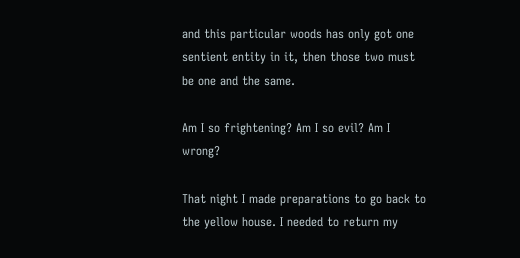and this particular woods has only got one sentient entity in it, then those two must be one and the same.

Am I so frightening? Am I so evil? Am I wrong?

That night I made preparations to go back to the yellow house. I needed to return my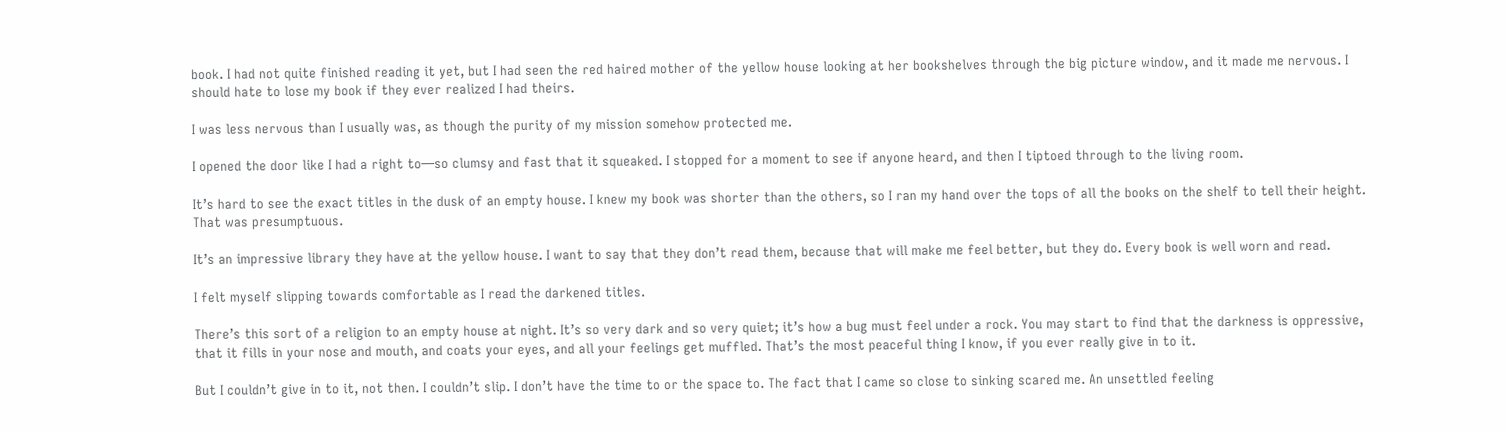book. I had not quite finished reading it yet, but I had seen the red haired mother of the yellow house looking at her bookshelves through the big picture window, and it made me nervous. I should hate to lose my book if they ever realized I had theirs.

I was less nervous than I usually was, as though the purity of my mission somehow protected me.

I opened the door like I had a right to—so clumsy and fast that it squeaked. I stopped for a moment to see if anyone heard, and then I tiptoed through to the living room.

It’s hard to see the exact titles in the dusk of an empty house. I knew my book was shorter than the others, so I ran my hand over the tops of all the books on the shelf to tell their height. That was presumptuous.

It’s an impressive library they have at the yellow house. I want to say that they don’t read them, because that will make me feel better, but they do. Every book is well worn and read.

I felt myself slipping towards comfortable as I read the darkened titles.

There’s this sort of a religion to an empty house at night. It’s so very dark and so very quiet; it’s how a bug must feel under a rock. You may start to find that the darkness is oppressive, that it fills in your nose and mouth, and coats your eyes, and all your feelings get muffled. That’s the most peaceful thing I know, if you ever really give in to it.

But I couldn’t give in to it, not then. I couldn’t slip. I don’t have the time to or the space to. The fact that I came so close to sinking scared me. An unsettled feeling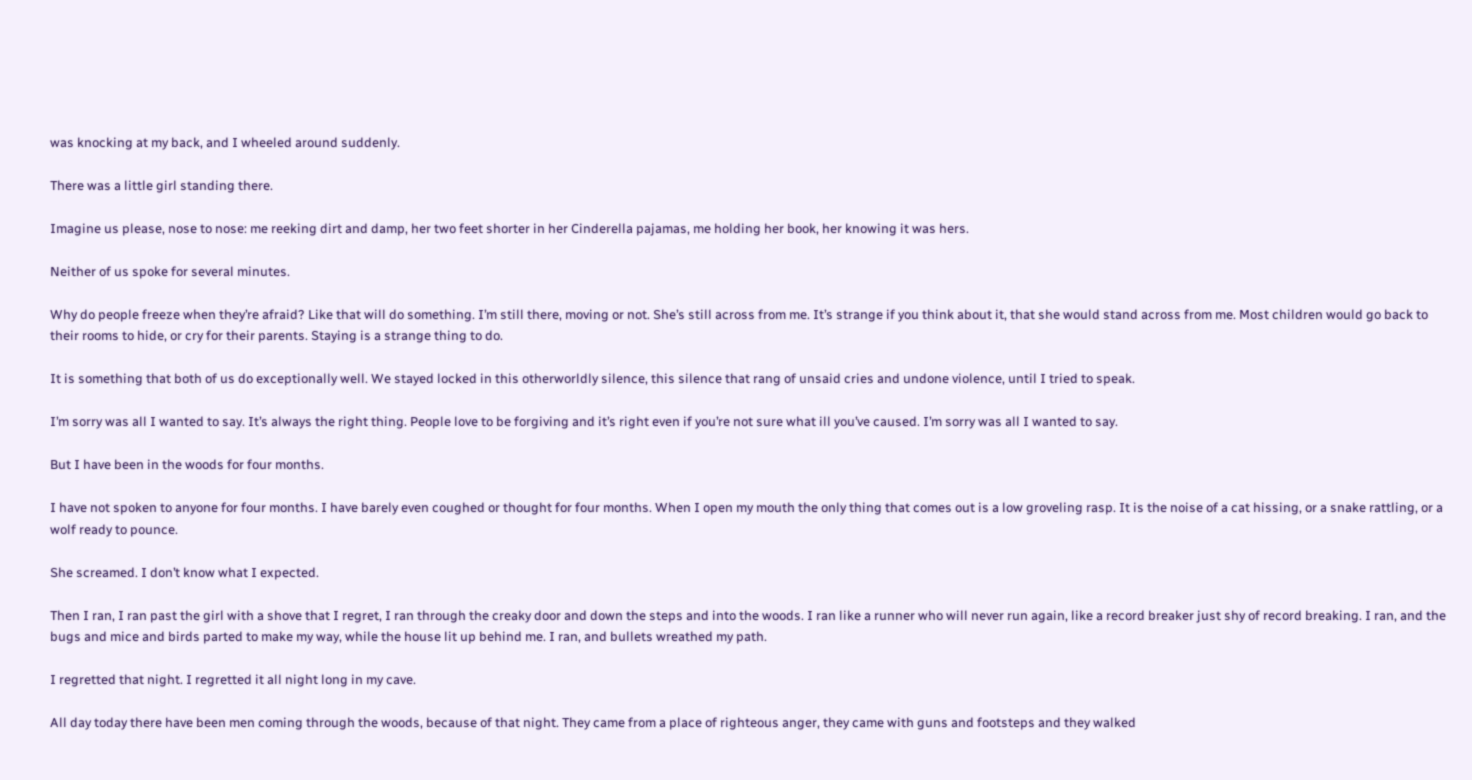was knocking at my back, and I wheeled around suddenly.

There was a little girl standing there.

Imagine us please, nose to nose: me reeking dirt and damp, her two feet shorter in her Cinderella pajamas, me holding her book, her knowing it was hers.

Neither of us spoke for several minutes.

Why do people freeze when they’re afraid? Like that will do something. I’m still there, moving or not. She’s still across from me. It’s strange if you think about it, that she would stand across from me. Most children would go back to their rooms to hide, or cry for their parents. Staying is a strange thing to do.

It is something that both of us do exceptionally well. We stayed locked in this otherworldly silence, this silence that rang of unsaid cries and undone violence, until I tried to speak.

I’m sorry was all I wanted to say. It’s always the right thing. People love to be forgiving and it’s right even if you’re not sure what ill you’ve caused. I’m sorry was all I wanted to say.

But I have been in the woods for four months.

I have not spoken to anyone for four months. I have barely even coughed or thought for four months. When I open my mouth the only thing that comes out is a low groveling rasp. It is the noise of a cat hissing, or a snake rattling, or a wolf ready to pounce.

She screamed. I don’t know what I expected.

Then I ran, I ran past the girl with a shove that I regret, I ran through the creaky door and down the steps and into the woods. I ran like a runner who will never run again, like a record breaker just shy of record breaking. I ran, and the bugs and mice and birds parted to make my way, while the house lit up behind me. I ran, and bullets wreathed my path.

I regretted that night. I regretted it all night long in my cave.

All day today there have been men coming through the woods, because of that night. They came from a place of righteous anger, they came with guns and footsteps and they walked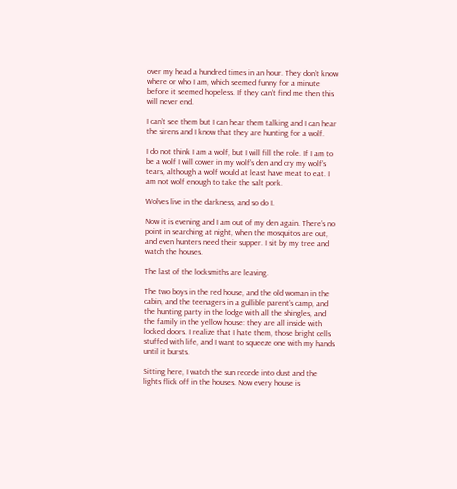over my head a hundred times in an hour. They don’t know where or who I am, which seemed funny for a minute before it seemed hopeless. If they can’t find me then this will never end.

I can’t see them but I can hear them talking and I can hear the sirens and I know that they are hunting for a wolf.

I do not think I am a wolf, but I will fill the role. If I am to be a wolf I will cower in my wolf’s den and cry my wolf’s tears, although a wolf would at least have meat to eat. I am not wolf enough to take the salt pork.

Wolves live in the darkness, and so do I.

Now it is evening and I am out of my den again. There’s no point in searching at night, when the mosquitos are out, and even hunters need their supper. I sit by my tree and watch the houses.

The last of the locksmiths are leaving.

The two boys in the red house, and the old woman in the cabin, and the teenagers in a gullible parent’s camp, and the hunting party in the lodge with all the shingles, and the family in the yellow house: they are all inside with locked doors. I realize that I hate them, those bright cells stuffed with life, and I want to squeeze one with my hands until it bursts.

Sitting here, I watch the sun recede into dust and the lights flick off in the houses. Now every house is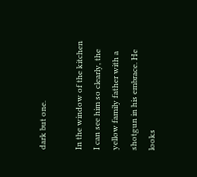dark but one.

In the window of the kitchen I can see him so clearly, the yellow family father with a shotgun in his embrace. He looks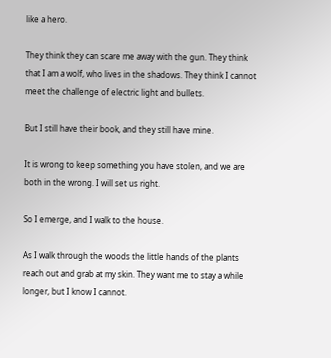like a hero.

They think they can scare me away with the gun. They think that I am a wolf, who lives in the shadows. They think I cannot meet the challenge of electric light and bullets.

But I still have their book, and they still have mine.

It is wrong to keep something you have stolen, and we are both in the wrong. I will set us right.

So I emerge, and I walk to the house.

As I walk through the woods the little hands of the plants reach out and grab at my skin. They want me to stay a while longer, but I know I cannot.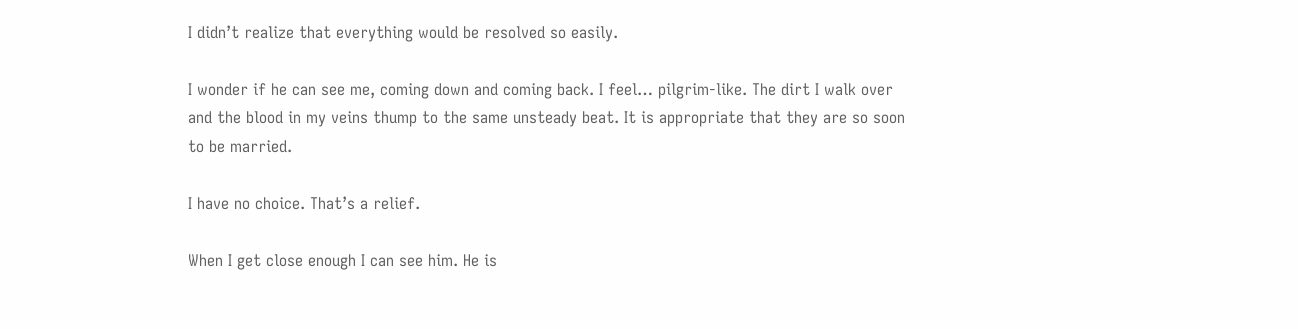I didn’t realize that everything would be resolved so easily.

I wonder if he can see me, coming down and coming back. I feel… pilgrim-like. The dirt I walk over and the blood in my veins thump to the same unsteady beat. It is appropriate that they are so soon to be married.

I have no choice. That’s a relief.

When I get close enough I can see him. He is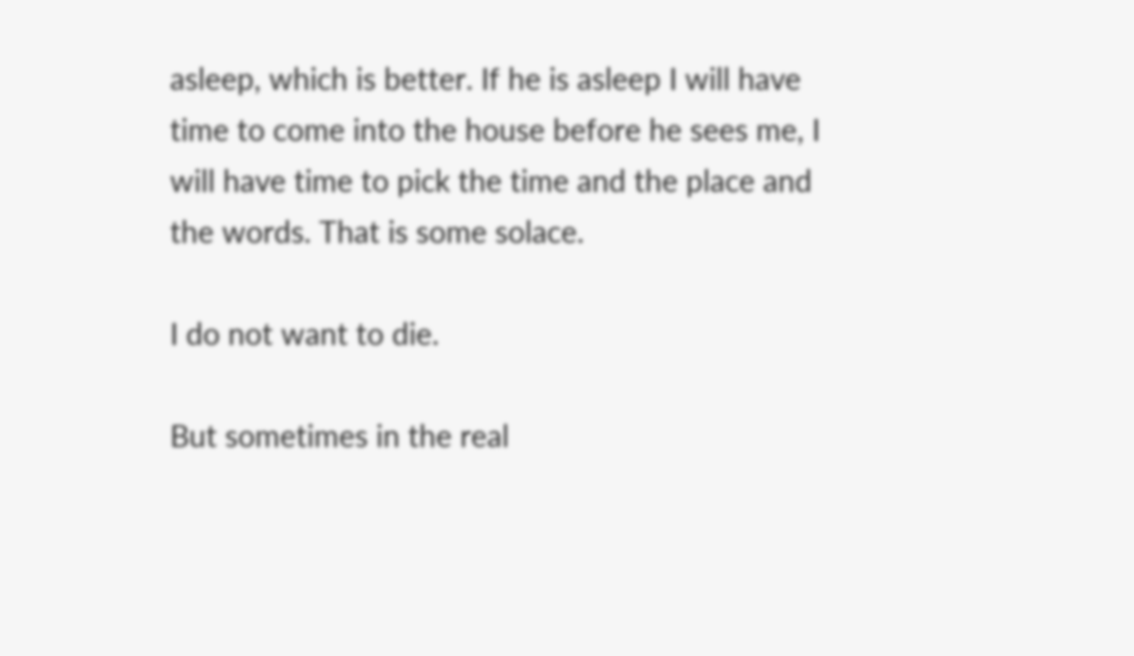asleep, which is better. If he is asleep I will have time to come into the house before he sees me, I will have time to pick the time and the place and the words. That is some solace.

I do not want to die.

But sometimes in the real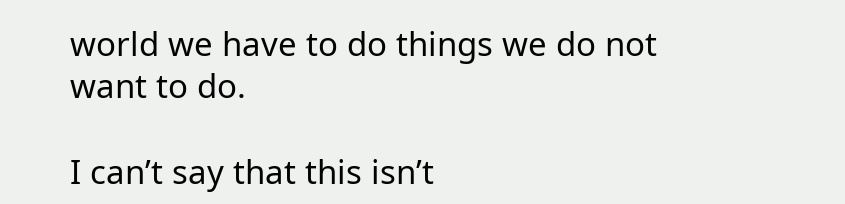world we have to do things we do not want to do.

I can’t say that this isn’t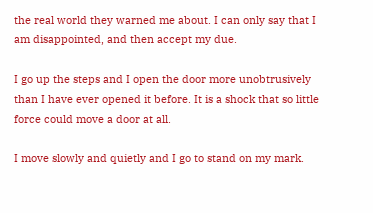the real world they warned me about. I can only say that I am disappointed, and then accept my due.

I go up the steps and I open the door more unobtrusively than I have ever opened it before. It is a shock that so little force could move a door at all.

I move slowly and quietly and I go to stand on my mark.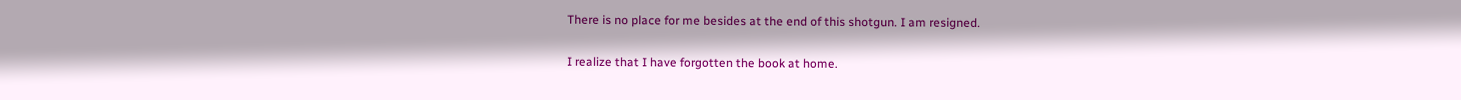There is no place for me besides at the end of this shotgun. I am resigned.

I realize that I have forgotten the book at home.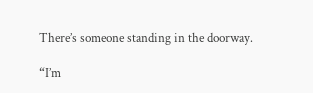There’s someone standing in the doorway.

“I’m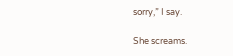sorry,” I say.

She screams.